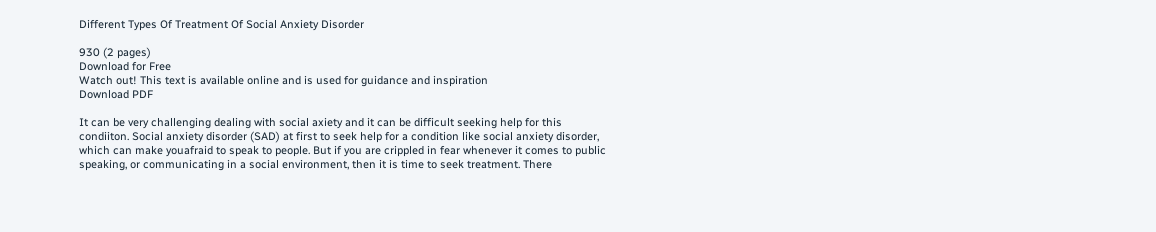Different Types Of Treatment Of Social Anxiety Disorder

930 (2 pages)
Download for Free
Watch out! This text is available online and is used for guidance and inspiration
Download PDF

It can be very challenging dealing with social axiety and it can be difficult seeking help for this condiiton. Social anxiety disorder (SAD) at first to seek help for a condition like social anxiety disorder, which can make youafraid to speak to people. But if you are crippled in fear whenever it comes to public speaking, or communicating in a social environment, then it is time to seek treatment. There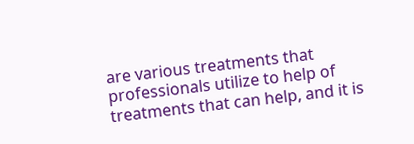are various treatments that professionals utilize to help of treatments that can help, and it is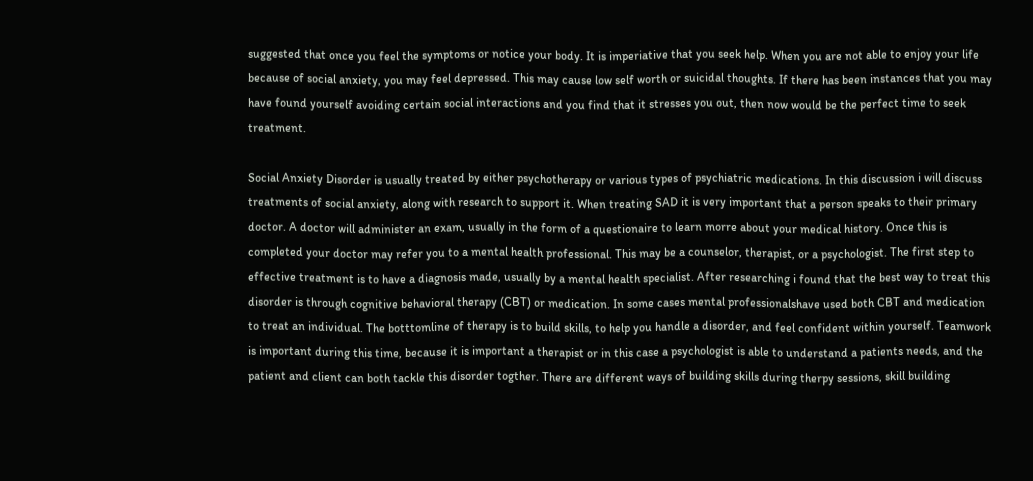suggested that once you feel the symptoms or notice your body. It is imperiative that you seek help. When you are not able to enjoy your life because of social anxiety, you may feel depressed. This may cause low self worth or suicidal thoughts. If there has been instances that you may have found yourself avoiding certain social interactions and you find that it stresses you out, then now would be the perfect time to seek treatment.

Social Anxiety Disorder is usually treated by either psychotherapy or various types of psychiatric medications. In this discussion i will discuss treatments of social anxiety, along with research to support it. When treating SAD it is very important that a person speaks to their primary doctor. A doctor will administer an exam, usually in the form of a questionaire to learn morre about your medical history. Once this is completed your doctor may refer you to a mental health professional. This may be a counselor, therapist, or a psychologist. The first step to effective treatment is to have a diagnosis made, usually by a mental health specialist. After researching i found that the best way to treat this disorder is through cognitive behavioral therapy (CBT) or medication. In some cases mental professionalshave used both CBT and medication to treat an individual. The botttomline of therapy is to build skills, to help you handle a disorder, and feel confident within yourself. Teamwork is important during this time, because it is important a therapist or in this case a psychologist is able to understand a patients needs, and the patient and client can both tackle this disorder togther. There are different ways of building skills during therpy sessions, skill building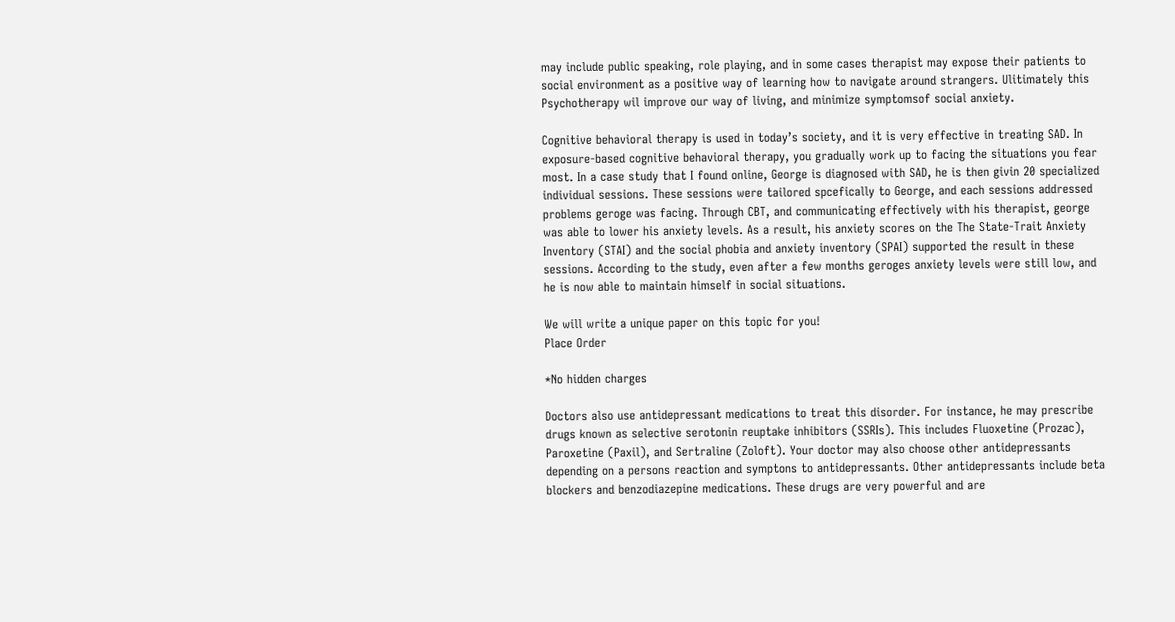may include public speaking, role playing, and in some cases therapist may expose their patients to social environment as a positive way of learning how to navigate around strangers. Ulitimately this Psychotherapy wil improve our way of living, and minimize symptomsof social anxiety.

Cognitive behavioral therapy is used in today’s society, and it is very effective in treating SAD. In exposure-based cognitive behavioral therapy, you gradually work up to facing the situations you fear most. In a case study that I found online, George is diagnosed with SAD, he is then givin 20 specialized individual sessions. These sessions were tailored spcefically to George, and each sessions addressed problems geroge was facing. Through CBT, and communicating effectively with his therapist, george was able to lower his anxiety levels. As a result, his anxiety scores on the The State-Trait Anxiety Inventory (STAI) and the social phobia and anxiety inventory (SPAI) supported the result in these sessions. According to the study, even after a few months geroges anxiety levels were still low, and he is now able to maintain himself in social situations.

We will write a unique paper on this topic for you!
Place Order

*No hidden charges

Doctors also use antidepressant medications to treat this disorder. For instance, he may prescribe drugs known as selective serotonin reuptake inhibitors (SSRIs). This includes Fluoxetine (Prozac), Paroxetine (Paxil), and Sertraline (Zoloft). Your doctor may also choose other antidepressants depending on a persons reaction and symptons to antidepressants. Other antidepressants include beta blockers and benzodiazepine medications. These drugs are very powerful and are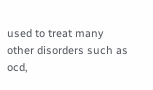used to treat many other disorders such as ocd,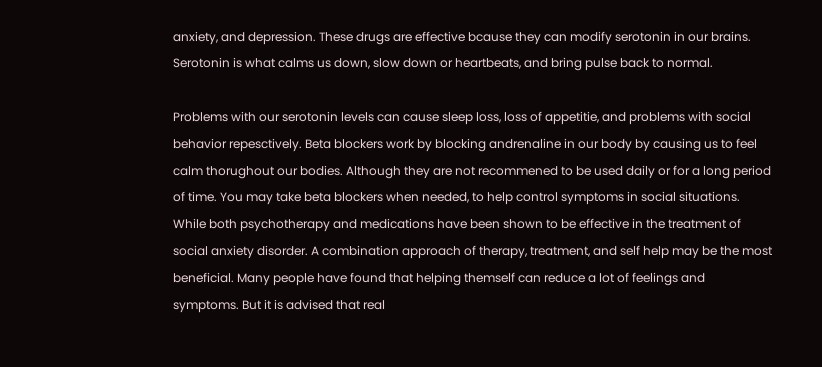anxiety, and depression. These drugs are effective bcause they can modify serotonin in our brains. Serotonin is what calms us down, slow down or heartbeats, and bring pulse back to normal.

Problems with our serotonin levels can cause sleep loss, loss of appetitie, and problems with social behavior repesctively. Beta blockers work by blocking andrenaline in our body by causing us to feel calm thorughout our bodies. Although they are not recommened to be used daily or for a long period of time. You may take beta blockers when needed, to help control symptoms in social situations. While both psychotherapy and medications have been shown to be effective in the treatment of social anxiety disorder. A combination approach of therapy, treatment, and self help may be the most beneficial. Many people have found that helping themself can reduce a lot of feelings and symptoms. But it is advised that real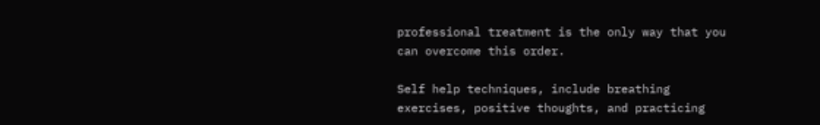professional treatment is the only way that you can overcome this order.

Self help techniques, include breathing exercises, positive thoughts, and practicing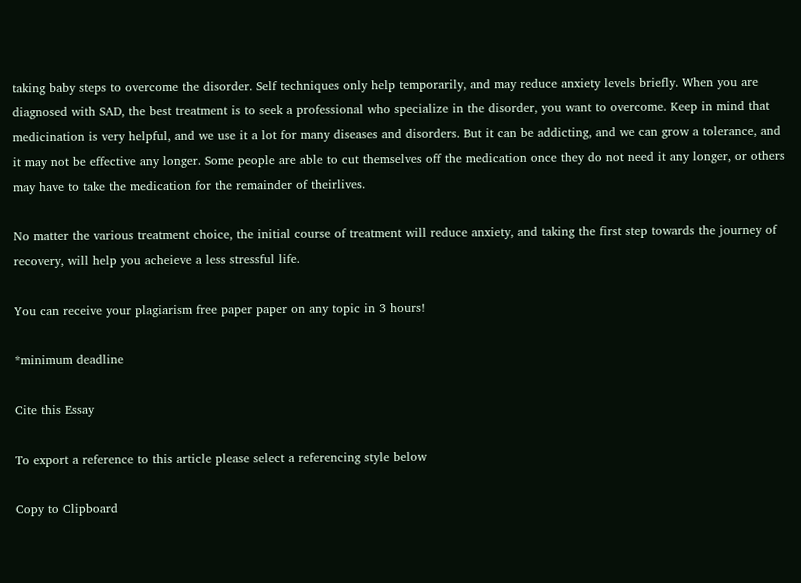taking baby steps to overcome the disorder. Self techniques only help temporarily, and may reduce anxiety levels briefly. When you are diagnosed with SAD, the best treatment is to seek a professional who specialize in the disorder, you want to overcome. Keep in mind that medicination is very helpful, and we use it a lot for many diseases and disorders. But it can be addicting, and we can grow a tolerance, and it may not be effective any longer. Some people are able to cut themselves off the medication once they do not need it any longer, or others may have to take the medication for the remainder of theirlives.

No matter the various treatment choice, the initial course of treatment will reduce anxiety, and taking the first step towards the journey of recovery, will help you acheieve a less stressful life.

You can receive your plagiarism free paper paper on any topic in 3 hours!

*minimum deadline

Cite this Essay

To export a reference to this article please select a referencing style below

Copy to Clipboard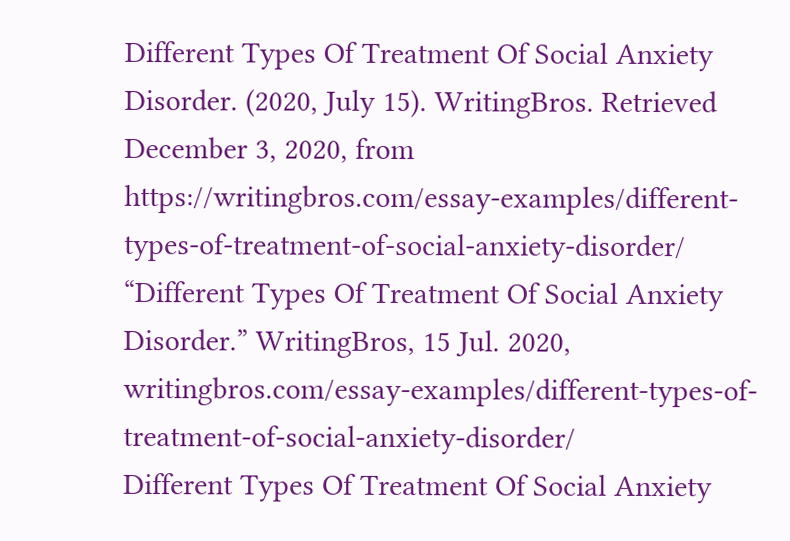Different Types Of Treatment Of Social Anxiety Disorder. (2020, July 15). WritingBros. Retrieved December 3, 2020, from https://writingbros.com/essay-examples/different-types-of-treatment-of-social-anxiety-disorder/
“Different Types Of Treatment Of Social Anxiety Disorder.” WritingBros, 15 Jul. 2020, writingbros.com/essay-examples/different-types-of-treatment-of-social-anxiety-disorder/
Different Types Of Treatment Of Social Anxiety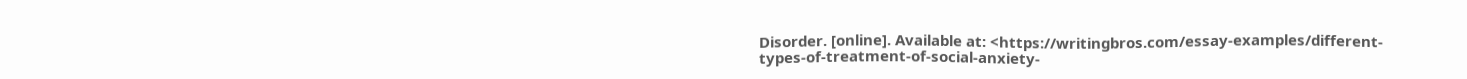Disorder. [online]. Available at: <https://writingbros.com/essay-examples/different-types-of-treatment-of-social-anxiety-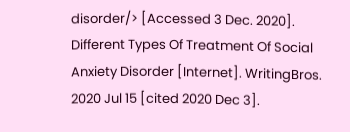disorder/> [Accessed 3 Dec. 2020].
Different Types Of Treatment Of Social Anxiety Disorder [Internet]. WritingBros. 2020 Jul 15 [cited 2020 Dec 3].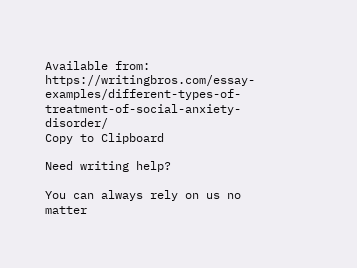Available from: https://writingbros.com/essay-examples/different-types-of-treatment-of-social-anxiety-disorder/
Copy to Clipboard

Need writing help?

You can always rely on us no matter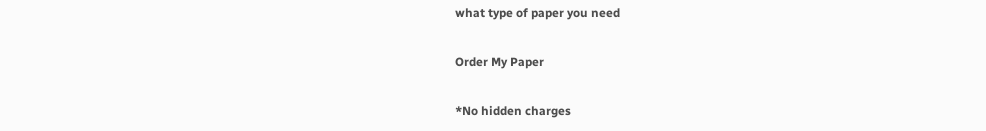what type of paper you need

Order My Paper

*No hidden charges